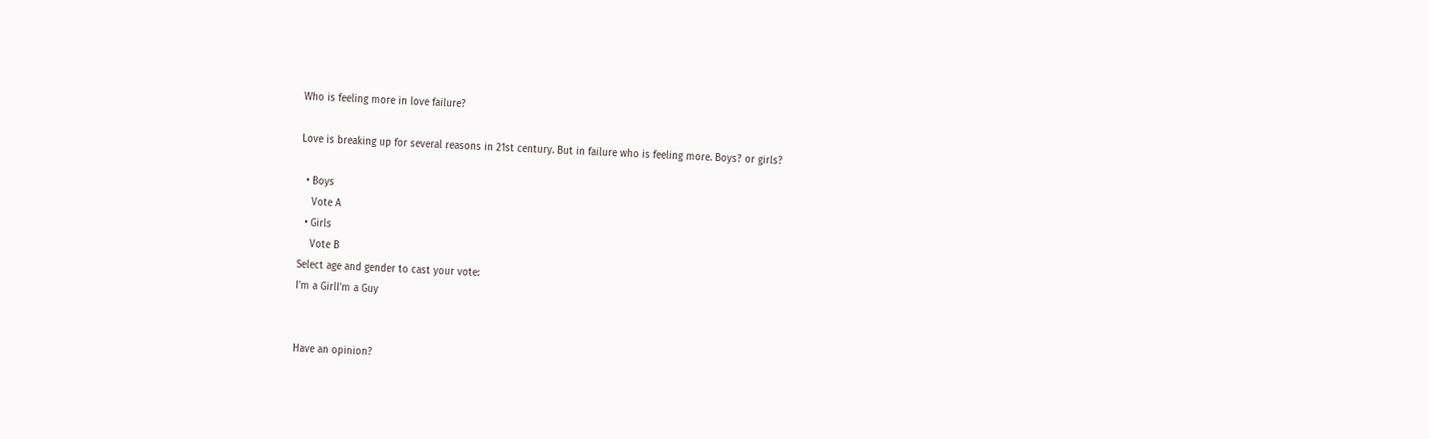Who is feeling more in love failure?

Love is breaking up for several reasons in 21st century. But in failure who is feeling more. Boys? or girls?

  • Boys
    Vote A
  • Girls
    Vote B
Select age and gender to cast your vote:
I'm a GirlI'm a Guy


Have an opinion?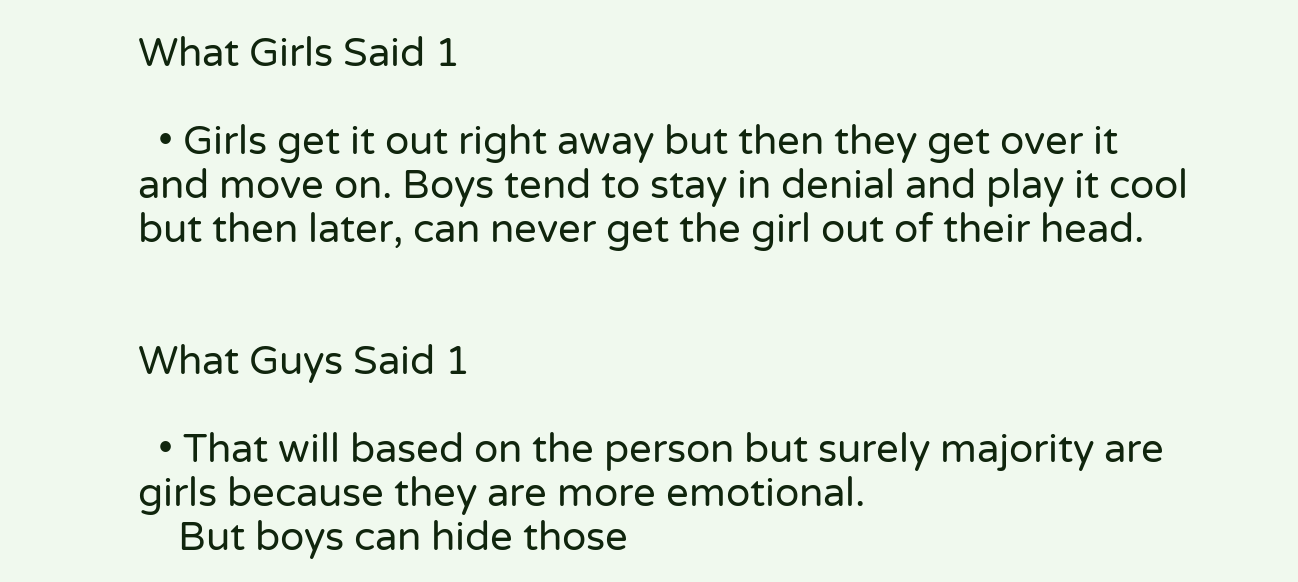What Girls Said 1

  • Girls get it out right away but then they get over it and move on. Boys tend to stay in denial and play it cool but then later, can never get the girl out of their head.


What Guys Said 1

  • That will based on the person but surely majority are girls because they are more emotional.
    But boys can hide those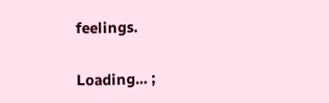feelings.

Loading... ;